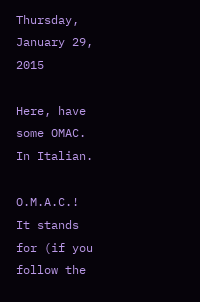Thursday, January 29, 2015

Here, have some OMAC. In Italian.

O.M.A.C.! It stands for (if you follow the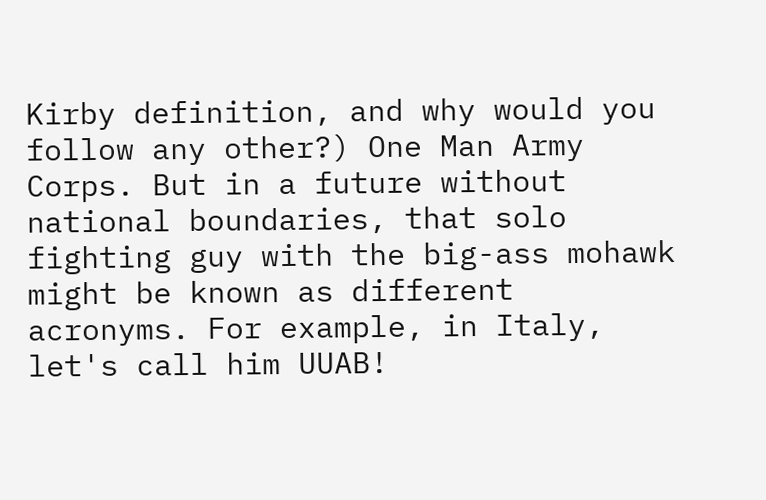Kirby definition, and why would you follow any other?) One Man Army Corps. But in a future without national boundaries, that solo fighting guy with the big-ass mohawk might be known as different acronyms. For example, in Italy, let's call him UUAB!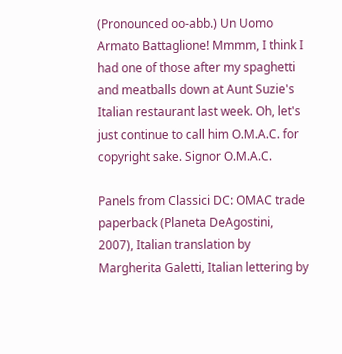(Pronounced oo-abb.) Un Uomo Armato Battaglione! Mmmm, I think I had one of those after my spaghetti and meatballs down at Aunt Suzie's Italian restaurant last week. Oh, let's just continue to call him O.M.A.C. for copyright sake. Signor O.M.A.C.

Panels from Classici DC: OMAC trade paperback (Planeta DeAgostini, 2007), Italian translation by Margherita Galetti, Italian lettering by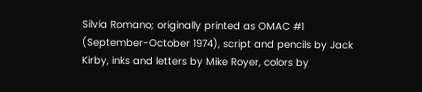Silvia Romano; originally printed as OMAC #1 (September-October 1974), script and pencils by Jack Kirby, inks and letters by Mike Royer, colors by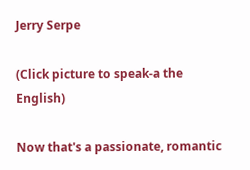Jerry Serpe

(Click picture to speak-a the English)

Now that's a passionate, romantic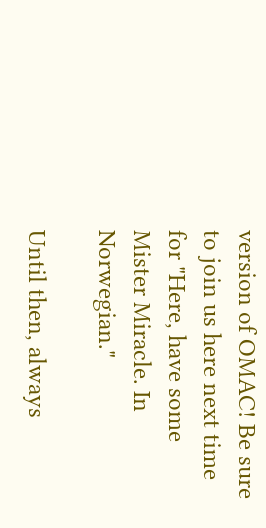version of OMAC! Be sure to join us here next time for "Here, have some Mister Miracle. In Norwegian."

Until then, always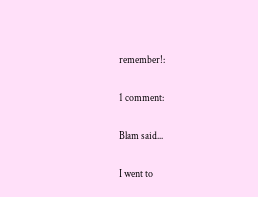remember!:

1 comment:

Blam said...

I went to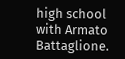high school with Armato Battaglione.